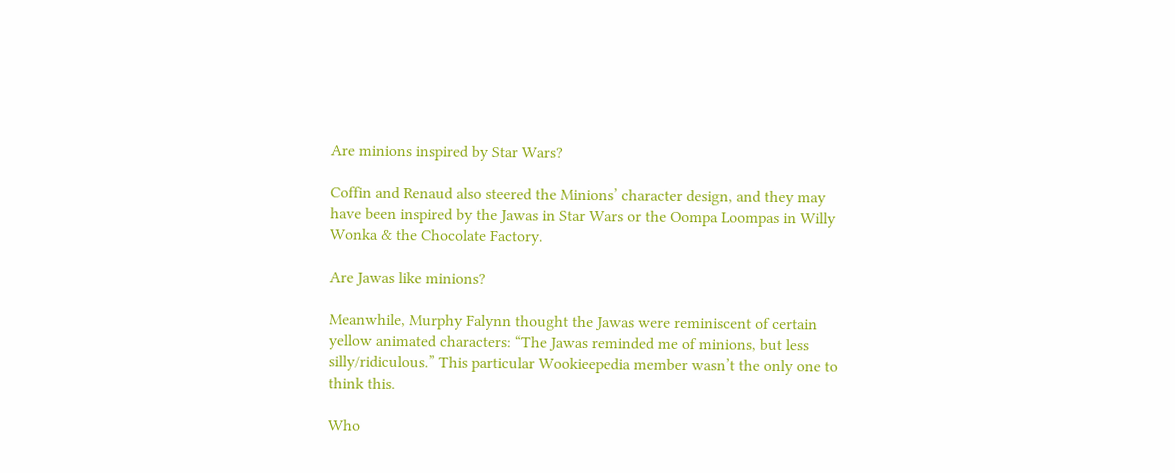Are minions inspired by Star Wars?

Coffin and Renaud also steered the Minions’ character design, and they may have been inspired by the Jawas in Star Wars or the Oompa Loompas in Willy Wonka & the Chocolate Factory.

Are Jawas like minions?

Meanwhile, Murphy Falynn thought the Jawas were reminiscent of certain yellow animated characters: “The Jawas reminded me of minions, but less silly/ridiculous.” This particular Wookieepedia member wasn’t the only one to think this.

Who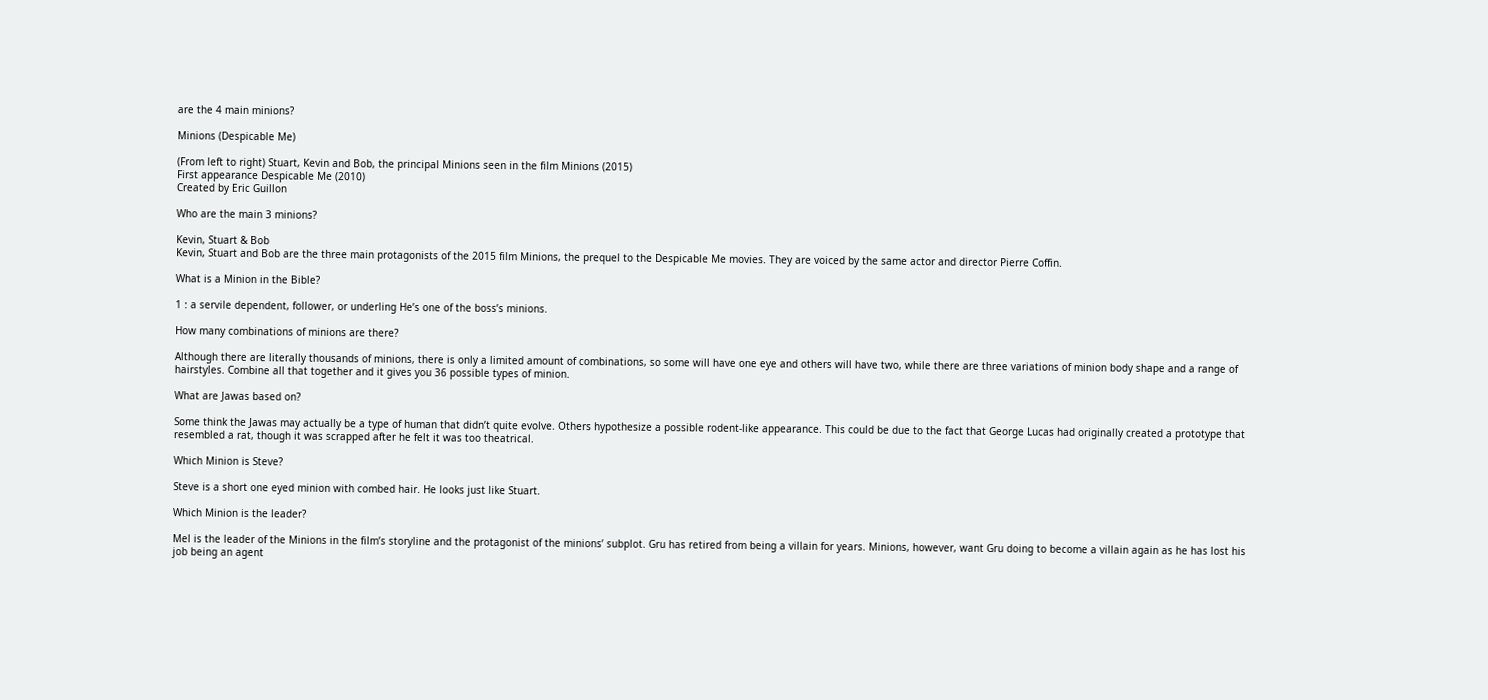are the 4 main minions?

Minions (Despicable Me)

(From left to right) Stuart, Kevin and Bob, the principal Minions seen in the film Minions (2015)
First appearance Despicable Me (2010)
Created by Eric Guillon

Who are the main 3 minions?

Kevin, Stuart & Bob
Kevin, Stuart and Bob are the three main protagonists of the 2015 film Minions, the prequel to the Despicable Me movies. They are voiced by the same actor and director Pierre Coffin.

What is a Minion in the Bible?

1 : a servile dependent, follower, or underling He’s one of the boss’s minions.

How many combinations of minions are there?

Although there are literally thousands of minions, there is only a limited amount of combinations, so some will have one eye and others will have two, while there are three variations of minion body shape and a range of hairstyles. Combine all that together and it gives you 36 possible types of minion.

What are Jawas based on?

Some think the Jawas may actually be a type of human that didn’t quite evolve. Others hypothesize a possible rodent-like appearance. This could be due to the fact that George Lucas had originally created a prototype that resembled a rat, though it was scrapped after he felt it was too theatrical.

Which Minion is Steve?

Steve is a short one eyed minion with combed hair. He looks just like Stuart.

Which Minion is the leader?

Mel is the leader of the Minions in the film’s storyline and the protagonist of the minions’ subplot. Gru has retired from being a villain for years. Minions, however, want Gru doing to become a villain again as he has lost his job being an agent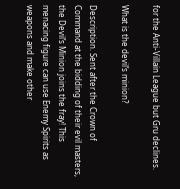for the Anti-Villain League but Gru declines.

What is the devil’s minion?

Description. Sent after the Crown of Command at the bidding of their evil masters, the Devil’s Minion joins the fray! This menacing figure can use Enemy Spirits as weapons and make other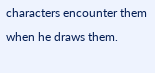characters encounter them when he draws them.